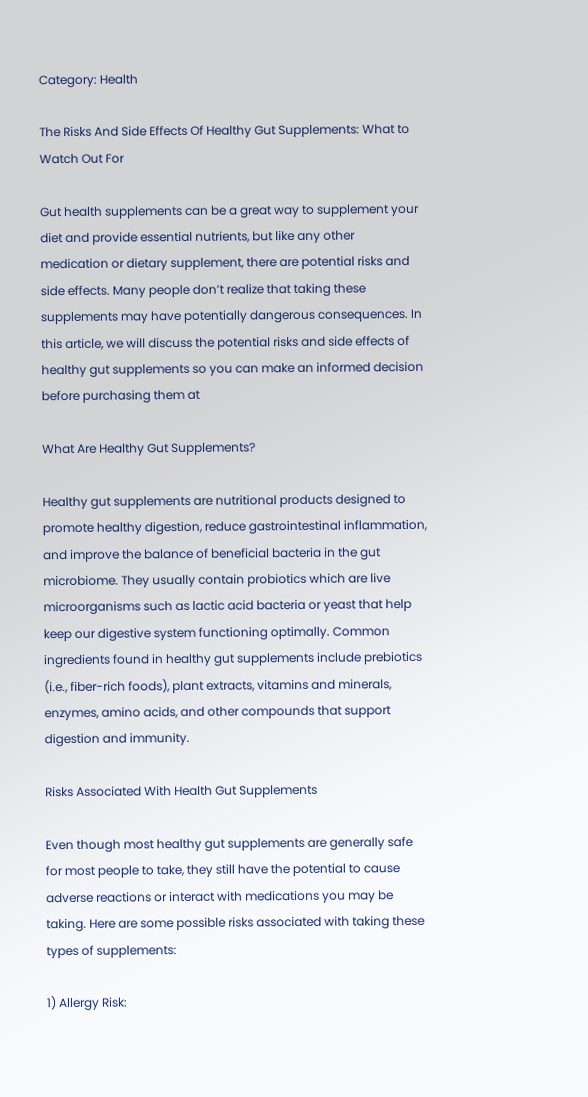Category: Health

The Risks And Side Effects Of Healthy Gut Supplements: What to Watch Out For

Gut health supplements can be a great way to supplement your diet and provide essential nutrients, but like any other medication or dietary supplement, there are potential risks and side effects. Many people don’t realize that taking these supplements may have potentially dangerous consequences. In this article, we will discuss the potential risks and side effects of healthy gut supplements so you can make an informed decision before purchasing them at

What Are Healthy Gut Supplements?

Healthy gut supplements are nutritional products designed to promote healthy digestion, reduce gastrointestinal inflammation, and improve the balance of beneficial bacteria in the gut microbiome. They usually contain probiotics which are live microorganisms such as lactic acid bacteria or yeast that help keep our digestive system functioning optimally. Common ingredients found in healthy gut supplements include prebiotics (i.e., fiber-rich foods), plant extracts, vitamins and minerals, enzymes, amino acids, and other compounds that support digestion and immunity.

Risks Associated With Health Gut Supplements

Even though most healthy gut supplements are generally safe for most people to take, they still have the potential to cause adverse reactions or interact with medications you may be taking. Here are some possible risks associated with taking these types of supplements:

1) Allergy Risk: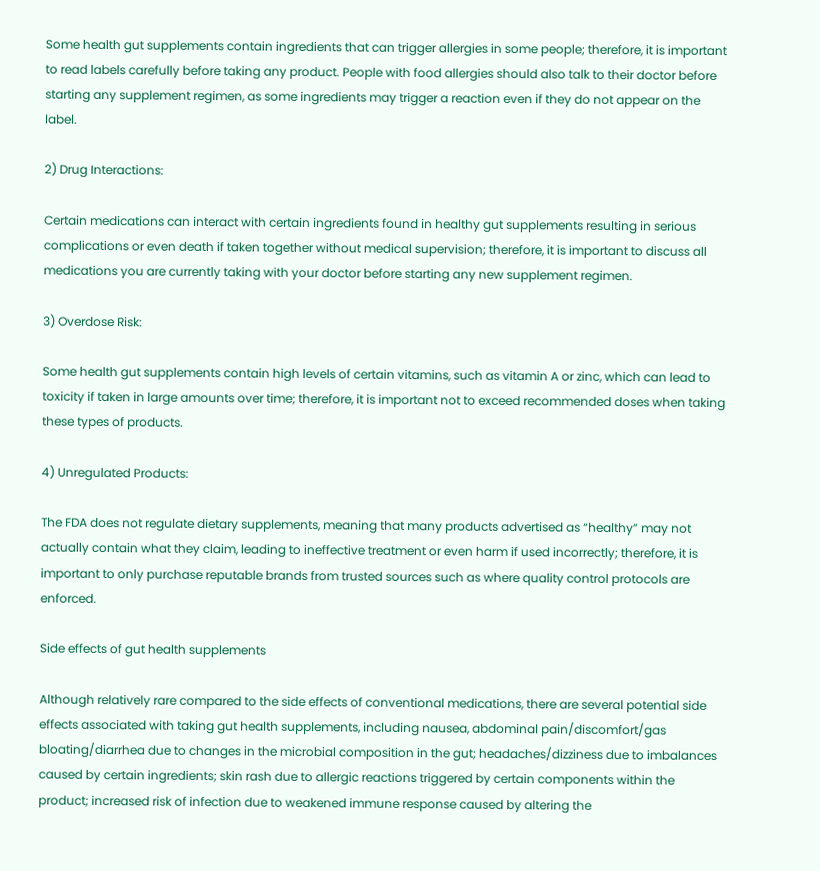Some health gut supplements contain ingredients that can trigger allergies in some people; therefore, it is important to read labels carefully before taking any product. People with food allergies should also talk to their doctor before starting any supplement regimen, as some ingredients may trigger a reaction even if they do not appear on the label.

2) Drug Interactions:

Certain medications can interact with certain ingredients found in healthy gut supplements resulting in serious complications or even death if taken together without medical supervision; therefore, it is important to discuss all medications you are currently taking with your doctor before starting any new supplement regimen.

3) Overdose Risk:

Some health gut supplements contain high levels of certain vitamins, such as vitamin A or zinc, which can lead to toxicity if taken in large amounts over time; therefore, it is important not to exceed recommended doses when taking these types of products.

4) Unregulated Products:

The FDA does not regulate dietary supplements, meaning that many products advertised as “healthy” may not actually contain what they claim, leading to ineffective treatment or even harm if used incorrectly; therefore, it is important to only purchase reputable brands from trusted sources such as where quality control protocols are enforced.

Side effects of gut health supplements

Although relatively rare compared to the side effects of conventional medications, there are several potential side effects associated with taking gut health supplements, including nausea, abdominal pain/discomfort/gas bloating/diarrhea due to changes in the microbial composition in the gut; headaches/dizziness due to imbalances caused by certain ingredients; skin rash due to allergic reactions triggered by certain components within the product; increased risk of infection due to weakened immune response caused by altering the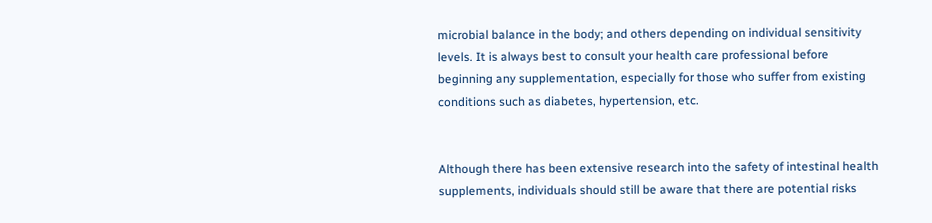microbial balance in the body; and others depending on individual sensitivity levels. It is always best to consult your health care professional before beginning any supplementation, especially for those who suffer from existing conditions such as diabetes, hypertension, etc.


Although there has been extensive research into the safety of intestinal health supplements, individuals should still be aware that there are potential risks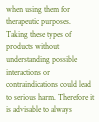when using them for therapeutic purposes. Taking these types of products without understanding possible interactions or contraindications could lead to serious harm. Therefore it is advisable to always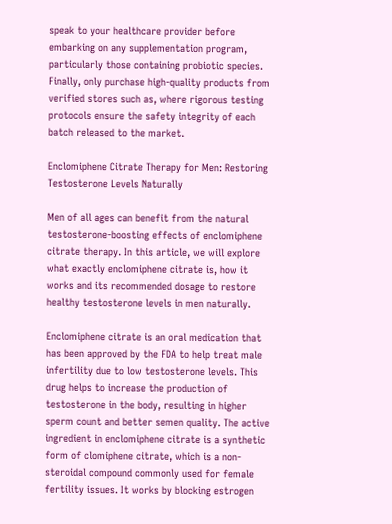speak to your healthcare provider before embarking on any supplementation program, particularly those containing probiotic species. Finally, only purchase high-quality products from verified stores such as, where rigorous testing protocols ensure the safety integrity of each batch released to the market.

Enclomiphene Citrate Therapy for Men: Restoring Testosterone Levels Naturally

Men of all ages can benefit from the natural testosterone-boosting effects of enclomiphene citrate therapy. In this article, we will explore what exactly enclomiphene citrate is, how it works and its recommended dosage to restore healthy testosterone levels in men naturally.

Enclomiphene citrate is an oral medication that has been approved by the FDA to help treat male infertility due to low testosterone levels. This drug helps to increase the production of testosterone in the body, resulting in higher sperm count and better semen quality. The active ingredient in enclomiphene citrate is a synthetic form of clomiphene citrate, which is a non-steroidal compound commonly used for female fertility issues. It works by blocking estrogen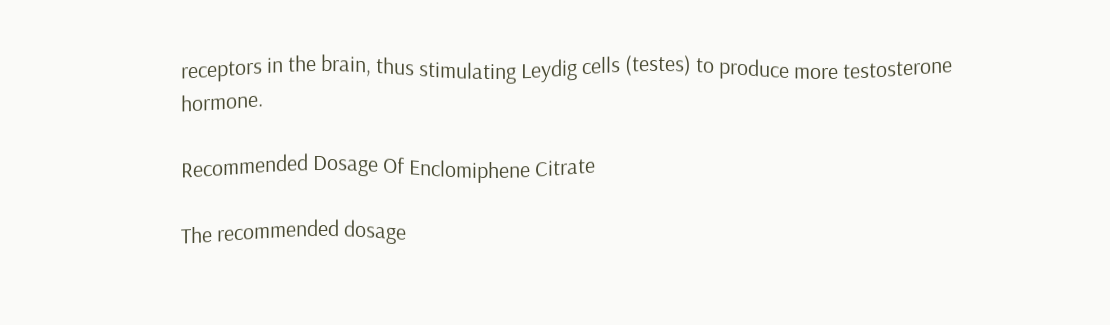receptors in the brain, thus stimulating Leydig cells (testes) to produce more testosterone hormone.

Recommended Dosage Of Enclomiphene Citrate

The recommended dosage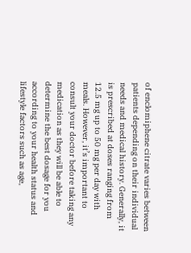of enclomiphene citrate varies between patients depending on their individual needs and medical history. Generally, it is prescribed at doses ranging from 12.5 mg up to 50 mg per day with meals. However, it’s important to consult your doctor before taking any medication as they will be able to determine the best dosage for you according to your health status and lifestyle factors such as age,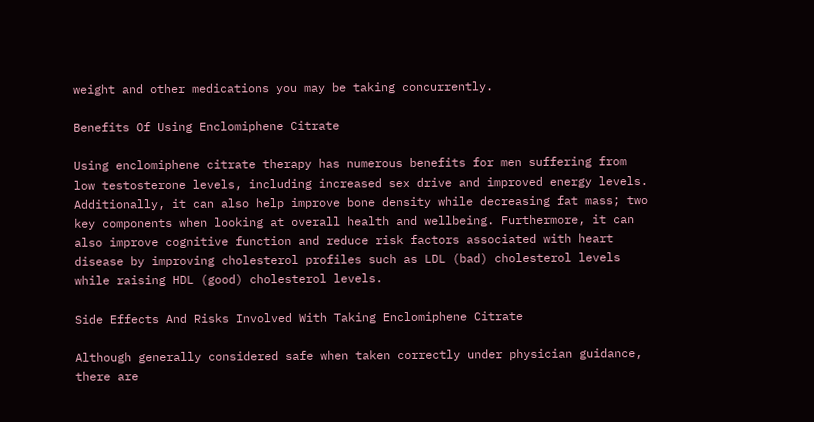weight and other medications you may be taking concurrently.

Benefits Of Using Enclomiphene Citrate

Using enclomiphene citrate therapy has numerous benefits for men suffering from low testosterone levels, including increased sex drive and improved energy levels. Additionally, it can also help improve bone density while decreasing fat mass; two key components when looking at overall health and wellbeing. Furthermore, it can also improve cognitive function and reduce risk factors associated with heart disease by improving cholesterol profiles such as LDL (bad) cholesterol levels while raising HDL (good) cholesterol levels.

Side Effects And Risks Involved With Taking Enclomiphene Citrate

Although generally considered safe when taken correctly under physician guidance, there are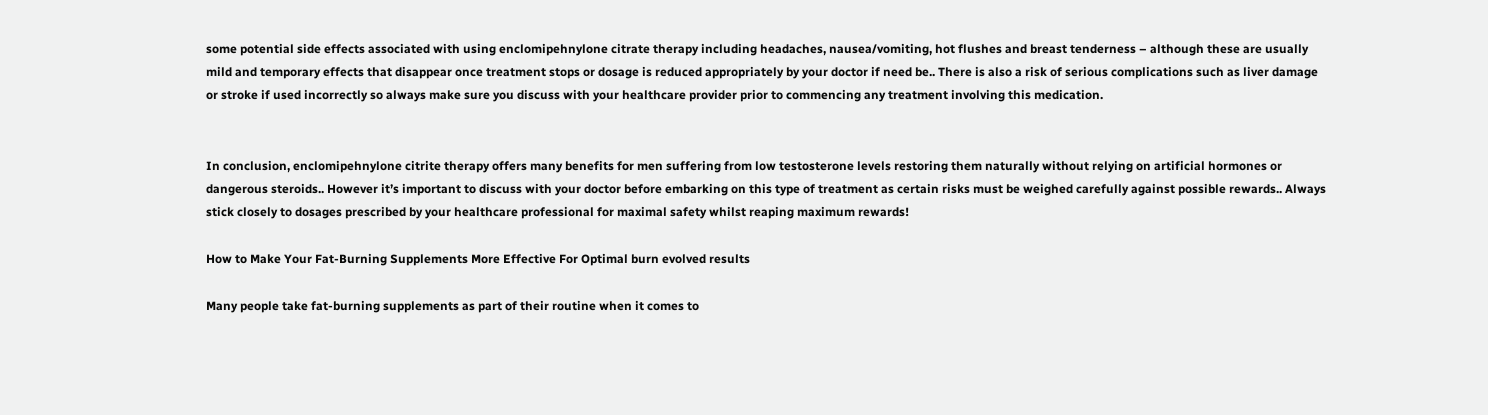some potential side effects associated with using enclomipehnylone citrate therapy including headaches, nausea/vomiting, hot flushes and breast tenderness – although these are usually mild and temporary effects that disappear once treatment stops or dosage is reduced appropriately by your doctor if need be.. There is also a risk of serious complications such as liver damage or stroke if used incorrectly so always make sure you discuss with your healthcare provider prior to commencing any treatment involving this medication.


In conclusion, enclomipehnylone citrite therapy offers many benefits for men suffering from low testosterone levels restoring them naturally without relying on artificial hormones or dangerous steroids.. However it’s important to discuss with your doctor before embarking on this type of treatment as certain risks must be weighed carefully against possible rewards.. Always stick closely to dosages prescribed by your healthcare professional for maximal safety whilst reaping maximum rewards!

How to Make Your Fat-Burning Supplements More Effective For Optimal burn evolved results

Many people take fat-burning supplements as part of their routine when it comes to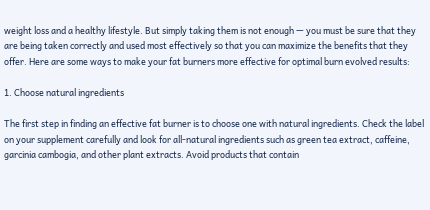weight loss and a healthy lifestyle. But simply taking them is not enough — you must be sure that they are being taken correctly and used most effectively so that you can maximize the benefits that they offer. Here are some ways to make your fat burners more effective for optimal burn evolved results:

1. Choose natural ingredients

The first step in finding an effective fat burner is to choose one with natural ingredients. Check the label on your supplement carefully and look for all-natural ingredients such as green tea extract, caffeine, garcinia cambogia, and other plant extracts. Avoid products that contain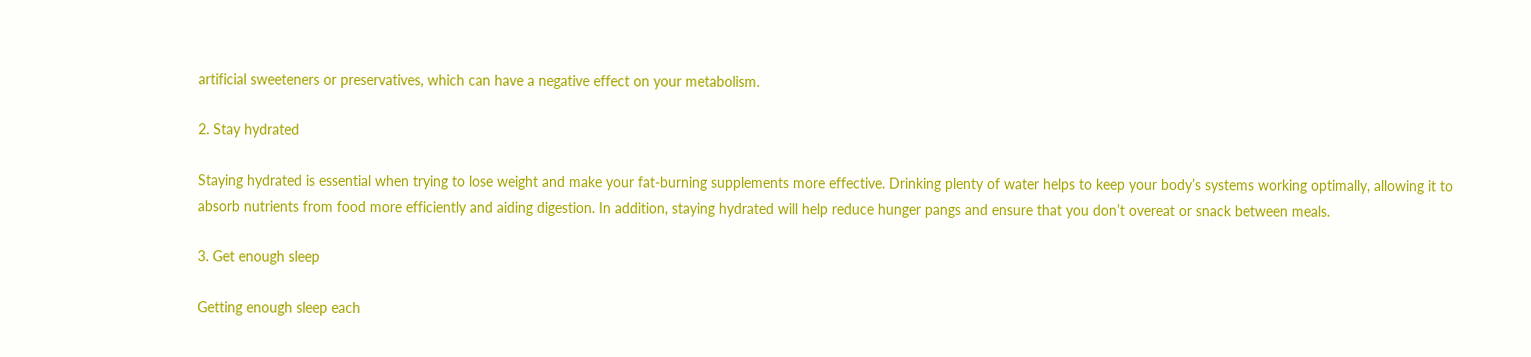artificial sweeteners or preservatives, which can have a negative effect on your metabolism.

2. Stay hydrated

Staying hydrated is essential when trying to lose weight and make your fat-burning supplements more effective. Drinking plenty of water helps to keep your body’s systems working optimally, allowing it to absorb nutrients from food more efficiently and aiding digestion. In addition, staying hydrated will help reduce hunger pangs and ensure that you don’t overeat or snack between meals.

3. Get enough sleep

Getting enough sleep each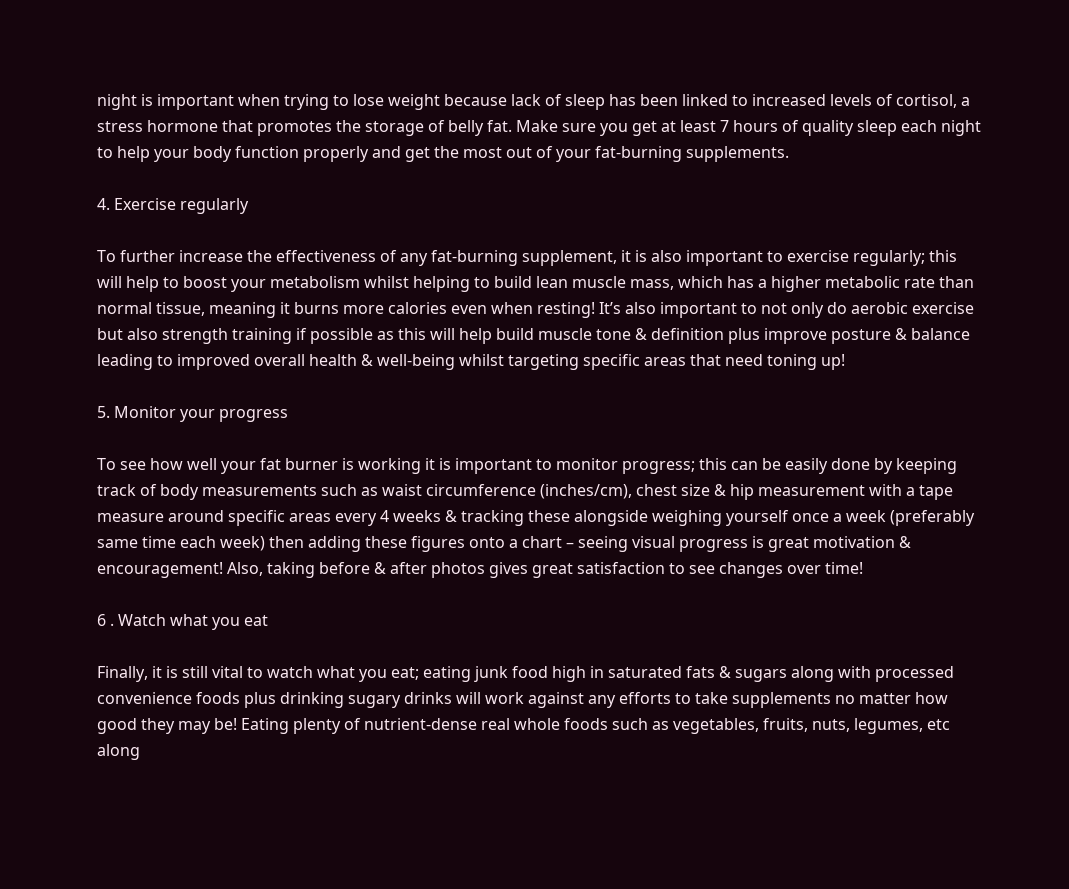night is important when trying to lose weight because lack of sleep has been linked to increased levels of cortisol, a stress hormone that promotes the storage of belly fat. Make sure you get at least 7 hours of quality sleep each night to help your body function properly and get the most out of your fat-burning supplements.

4. Exercise regularly

To further increase the effectiveness of any fat-burning supplement, it is also important to exercise regularly; this will help to boost your metabolism whilst helping to build lean muscle mass, which has a higher metabolic rate than normal tissue, meaning it burns more calories even when resting! It’s also important to not only do aerobic exercise but also strength training if possible as this will help build muscle tone & definition plus improve posture & balance leading to improved overall health & well-being whilst targeting specific areas that need toning up!

5. Monitor your progress

To see how well your fat burner is working it is important to monitor progress; this can be easily done by keeping track of body measurements such as waist circumference (inches/cm), chest size & hip measurement with a tape measure around specific areas every 4 weeks & tracking these alongside weighing yourself once a week (preferably same time each week) then adding these figures onto a chart – seeing visual progress is great motivation & encouragement! Also, taking before & after photos gives great satisfaction to see changes over time!

6 . Watch what you eat

Finally, it is still vital to watch what you eat; eating junk food high in saturated fats & sugars along with processed convenience foods plus drinking sugary drinks will work against any efforts to take supplements no matter how good they may be! Eating plenty of nutrient-dense real whole foods such as vegetables, fruits, nuts, legumes, etc along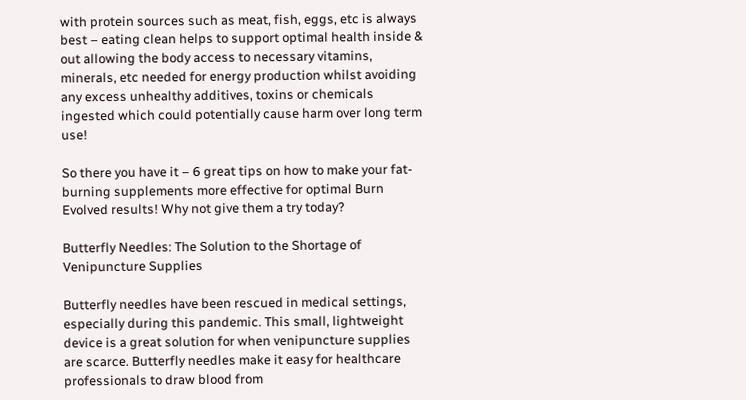with protein sources such as meat, fish, eggs, etc is always best – eating clean helps to support optimal health inside & out allowing the body access to necessary vitamins, minerals, etc needed for energy production whilst avoiding any excess unhealthy additives, toxins or chemicals ingested which could potentially cause harm over long term use!

So there you have it – 6 great tips on how to make your fat-burning supplements more effective for optimal Burn Evolved results! Why not give them a try today?

Butterfly Needles: The Solution to the Shortage of Venipuncture Supplies

Butterfly needles have been rescued in medical settings, especially during this pandemic. This small, lightweight device is a great solution for when venipuncture supplies are scarce. Butterfly needles make it easy for healthcare professionals to draw blood from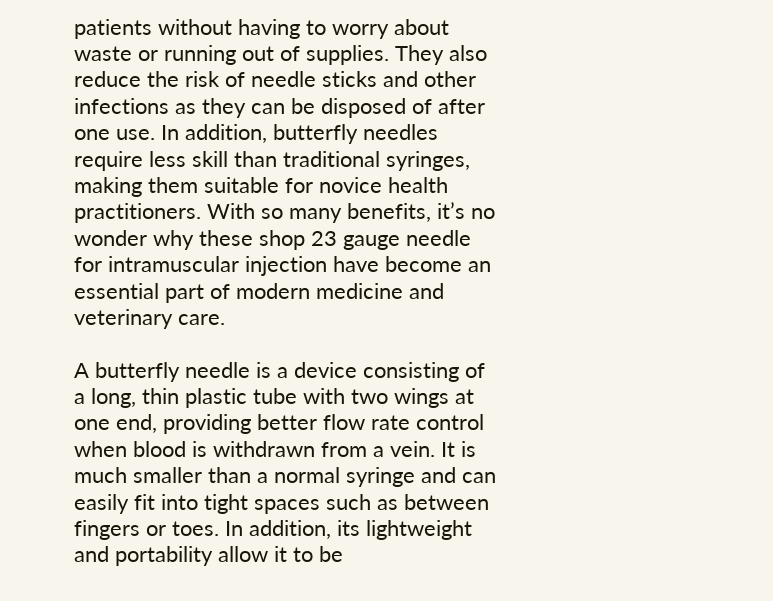patients without having to worry about waste or running out of supplies. They also reduce the risk of needle sticks and other infections as they can be disposed of after one use. In addition, butterfly needles require less skill than traditional syringes, making them suitable for novice health practitioners. With so many benefits, it’s no wonder why these shop 23 gauge needle for intramuscular injection have become an essential part of modern medicine and veterinary care.

A butterfly needle is a device consisting of a long, thin plastic tube with two wings at one end, providing better flow rate control when blood is withdrawn from a vein. It is much smaller than a normal syringe and can easily fit into tight spaces such as between fingers or toes. In addition, its lightweight and portability allow it to be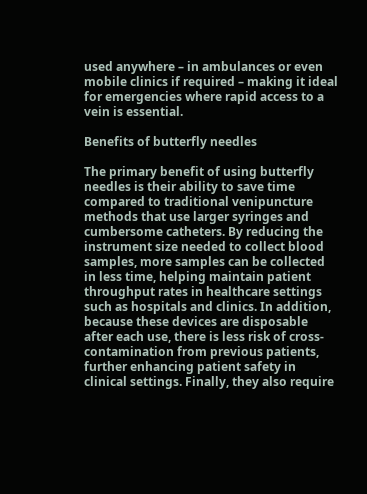used anywhere – in ambulances or even mobile clinics if required – making it ideal for emergencies where rapid access to a vein is essential.

Benefits of butterfly needles

The primary benefit of using butterfly needles is their ability to save time compared to traditional venipuncture methods that use larger syringes and cumbersome catheters. By reducing the instrument size needed to collect blood samples, more samples can be collected in less time, helping maintain patient throughput rates in healthcare settings such as hospitals and clinics. In addition, because these devices are disposable after each use, there is less risk of cross-contamination from previous patients, further enhancing patient safety in clinical settings. Finally, they also require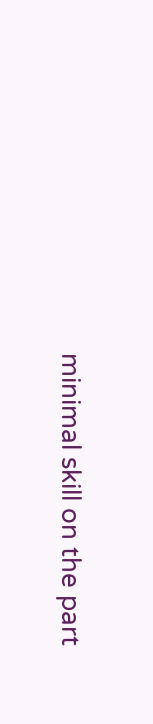minimal skill on the part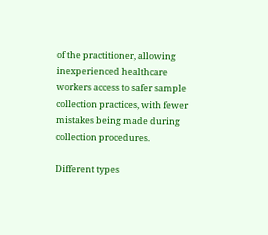of the practitioner, allowing inexperienced healthcare workers access to safer sample collection practices, with fewer mistakes being made during collection procedures.

Different types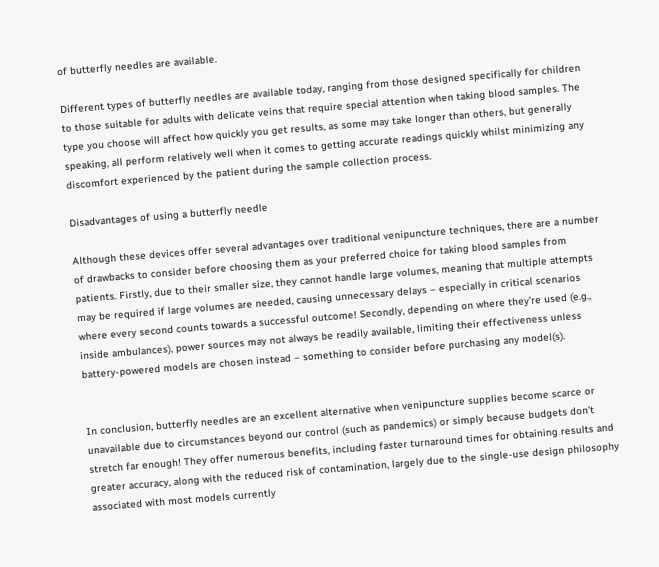of butterfly needles are available.

Different types of butterfly needles are available today, ranging from those designed specifically for children to those suitable for adults with delicate veins that require special attention when taking blood samples. The type you choose will affect how quickly you get results, as some may take longer than others, but generally speaking, all perform relatively well when it comes to getting accurate readings quickly whilst minimizing any discomfort experienced by the patient during the sample collection process.

Disadvantages of using a butterfly needle

Although these devices offer several advantages over traditional venipuncture techniques, there are a number of drawbacks to consider before choosing them as your preferred choice for taking blood samples from patients. Firstly, due to their smaller size, they cannot handle large volumes, meaning that multiple attempts may be required if large volumes are needed, causing unnecessary delays – especially in critical scenarios where every second counts towards a successful outcome! Secondly, depending on where they’re used (e.g., inside ambulances), power sources may not always be readily available, limiting their effectiveness unless battery-powered models are chosen instead – something to consider before purchasing any model(s).


In conclusion, butterfly needles are an excellent alternative when venipuncture supplies become scarce or unavailable due to circumstances beyond our control (such as pandemics) or simply because budgets don’t stretch far enough! They offer numerous benefits, including faster turnaround times for obtaining results and greater accuracy, along with the reduced risk of contamination, largely due to the single-use design philosophy associated with most models currently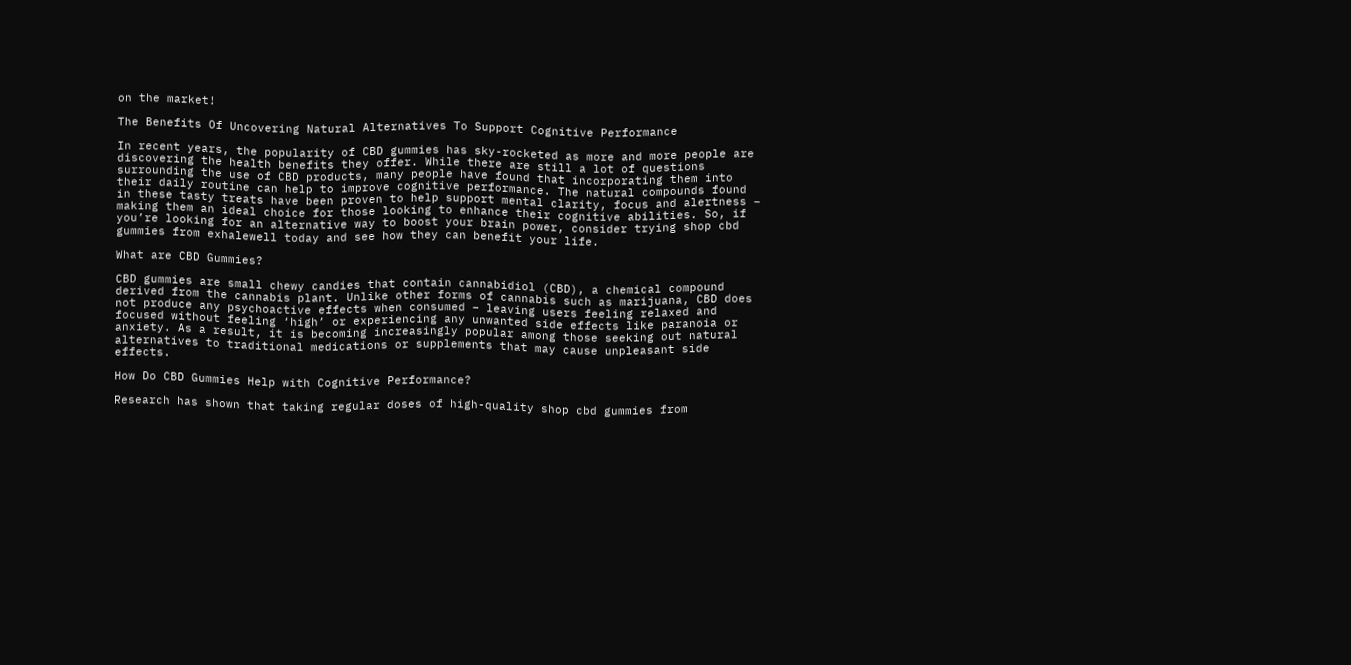on the market!

The Benefits Of Uncovering Natural Alternatives To Support Cognitive Performance

In recent years, the popularity of CBD gummies has sky-rocketed as more and more people are discovering the health benefits they offer. While there are still a lot of questions surrounding the use of CBD products, many people have found that incorporating them into their daily routine can help to improve cognitive performance. The natural compounds found in these tasty treats have been proven to help support mental clarity, focus and alertness – making them an ideal choice for those looking to enhance their cognitive abilities. So, if you’re looking for an alternative way to boost your brain power, consider trying shop cbd gummies from exhalewell today and see how they can benefit your life.

What are CBD Gummies?

CBD gummies are small chewy candies that contain cannabidiol (CBD), a chemical compound derived from the cannabis plant. Unlike other forms of cannabis such as marijuana, CBD does not produce any psychoactive effects when consumed – leaving users feeling relaxed and focused without feeling ‘high’ or experiencing any unwanted side effects like paranoia or anxiety. As a result, it is becoming increasingly popular among those seeking out natural alternatives to traditional medications or supplements that may cause unpleasant side effects.

How Do CBD Gummies Help with Cognitive Performance?

Research has shown that taking regular doses of high-quality shop cbd gummies from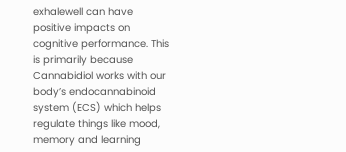exhalewell can have positive impacts on cognitive performance. This is primarily because Cannabidiol works with our body’s endocannabinoid system (ECS) which helps regulate things like mood, memory and learning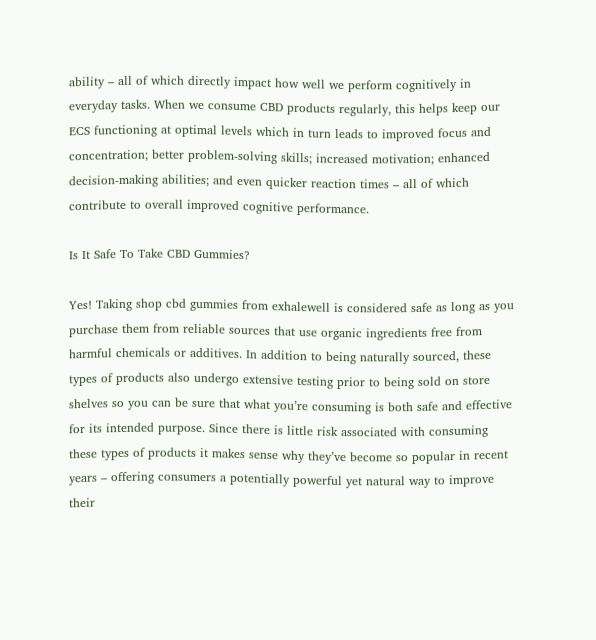ability – all of which directly impact how well we perform cognitively in everyday tasks. When we consume CBD products regularly, this helps keep our ECS functioning at optimal levels which in turn leads to improved focus and concentration; better problem-solving skills; increased motivation; enhanced decision-making abilities; and even quicker reaction times – all of which contribute to overall improved cognitive performance.

Is It Safe To Take CBD Gummies?

Yes! Taking shop cbd gummies from exhalewell is considered safe as long as you purchase them from reliable sources that use organic ingredients free from harmful chemicals or additives. In addition to being naturally sourced, these types of products also undergo extensive testing prior to being sold on store shelves so you can be sure that what you’re consuming is both safe and effective for its intended purpose. Since there is little risk associated with consuming these types of products it makes sense why they’ve become so popular in recent years – offering consumers a potentially powerful yet natural way to improve their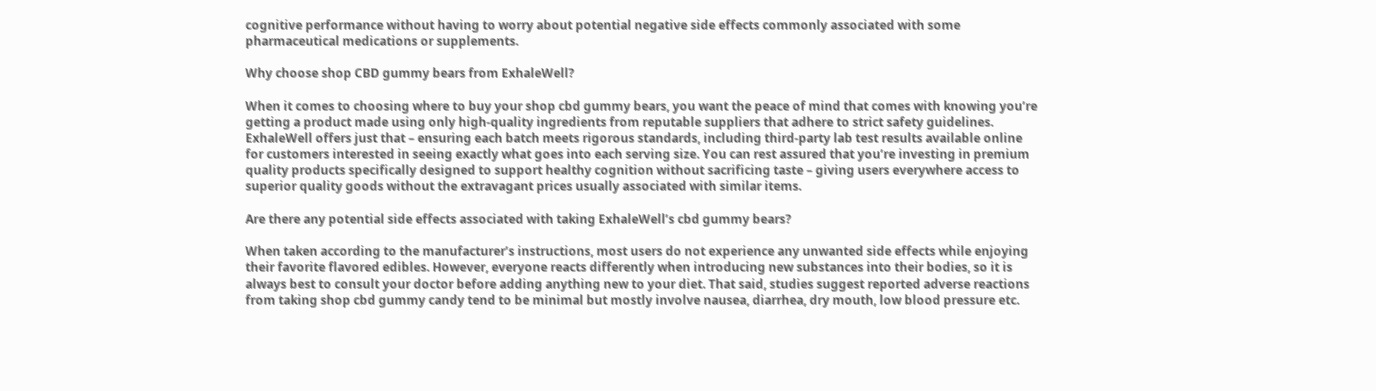cognitive performance without having to worry about potential negative side effects commonly associated with some pharmaceutical medications or supplements.

Why choose shop CBD gummy bears from ExhaleWell?

When it comes to choosing where to buy your shop cbd gummy bears, you want the peace of mind that comes with knowing you’re getting a product made using only high-quality ingredients from reputable suppliers that adhere to strict safety guidelines. ExhaleWell offers just that – ensuring each batch meets rigorous standards, including third-party lab test results available online for customers interested in seeing exactly what goes into each serving size. You can rest assured that you’re investing in premium quality products specifically designed to support healthy cognition without sacrificing taste – giving users everywhere access to superior quality goods without the extravagant prices usually associated with similar items.

Are there any potential side effects associated with taking ExhaleWell’s cbd gummy bears?

When taken according to the manufacturer’s instructions, most users do not experience any unwanted side effects while enjoying their favorite flavored edibles. However, everyone reacts differently when introducing new substances into their bodies, so it is always best to consult your doctor before adding anything new to your diet. That said, studies suggest reported adverse reactions from taking shop cbd gummy candy tend to be minimal but mostly involve nausea, diarrhea, dry mouth, low blood pressure etc.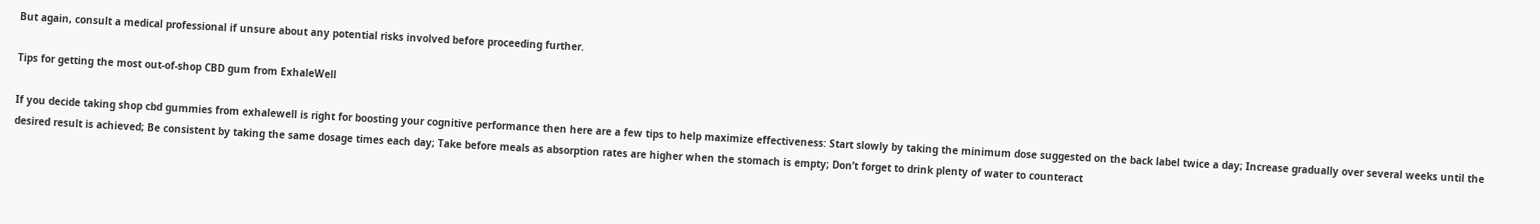But again, consult a medical professional if unsure about any potential risks involved before proceeding further.

Tips for getting the most out-of-shop CBD gum from ExhaleWell

If you decide taking shop cbd gummies from exhalewell is right for boosting your cognitive performance then here are a few tips to help maximize effectiveness: Start slowly by taking the minimum dose suggested on the back label twice a day; Increase gradually over several weeks until the desired result is achieved; Be consistent by taking the same dosage times each day; Take before meals as absorption rates are higher when the stomach is empty; Don’t forget to drink plenty of water to counteract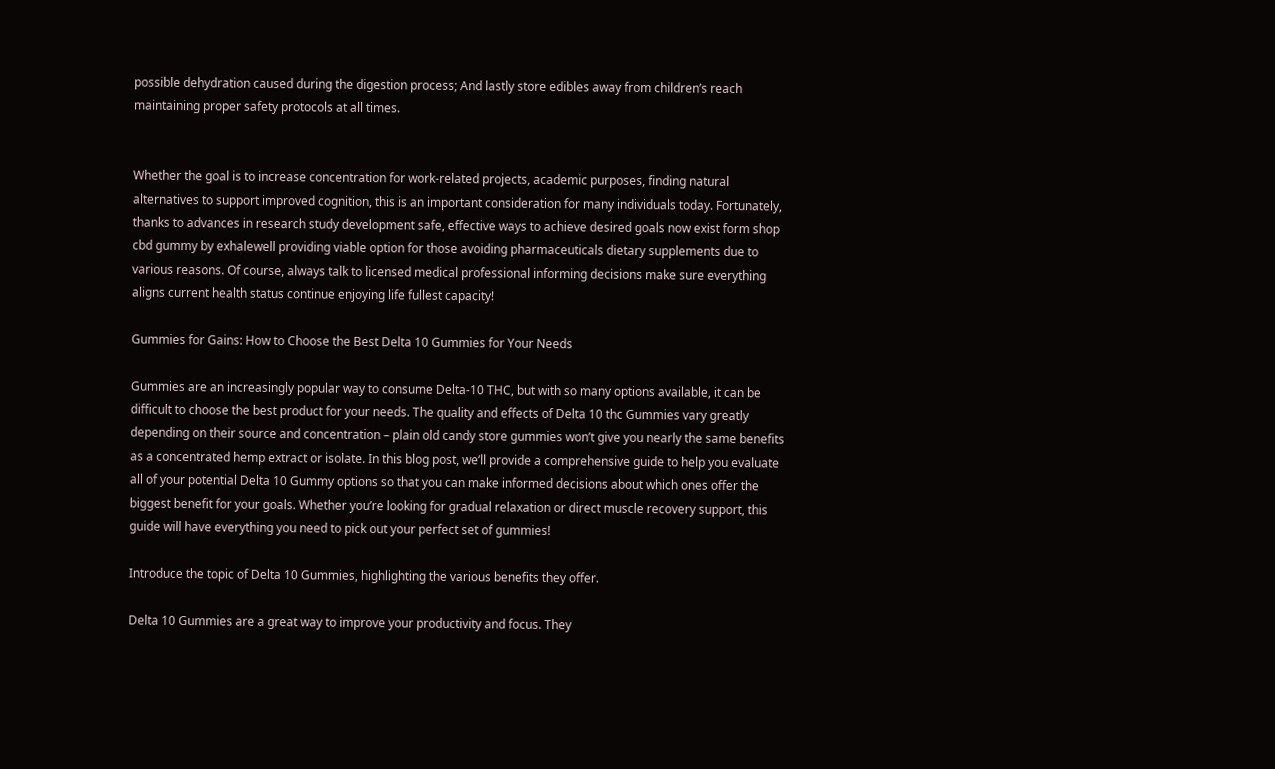possible dehydration caused during the digestion process; And lastly store edibles away from children’s reach maintaining proper safety protocols at all times.


Whether the goal is to increase concentration for work-related projects, academic purposes, finding natural alternatives to support improved cognition, this is an important consideration for many individuals today. Fortunately, thanks to advances in research study development safe, effective ways to achieve desired goals now exist form shop cbd gummy by exhalewell providing viable option for those avoiding pharmaceuticals dietary supplements due to various reasons. Of course, always talk to licensed medical professional informing decisions make sure everything aligns current health status continue enjoying life fullest capacity!

Gummies for Gains: How to Choose the Best Delta 10 Gummies for Your Needs

Gummies are an increasingly popular way to consume Delta-10 THC, but with so many options available, it can be difficult to choose the best product for your needs. The quality and effects of Delta 10 thc Gummies vary greatly depending on their source and concentration – plain old candy store gummies won’t give you nearly the same benefits as a concentrated hemp extract or isolate. In this blog post, we’ll provide a comprehensive guide to help you evaluate all of your potential Delta 10 Gummy options so that you can make informed decisions about which ones offer the biggest benefit for your goals. Whether you’re looking for gradual relaxation or direct muscle recovery support, this guide will have everything you need to pick out your perfect set of gummies!

Introduce the topic of Delta 10 Gummies, highlighting the various benefits they offer.

Delta 10 Gummies are a great way to improve your productivity and focus. They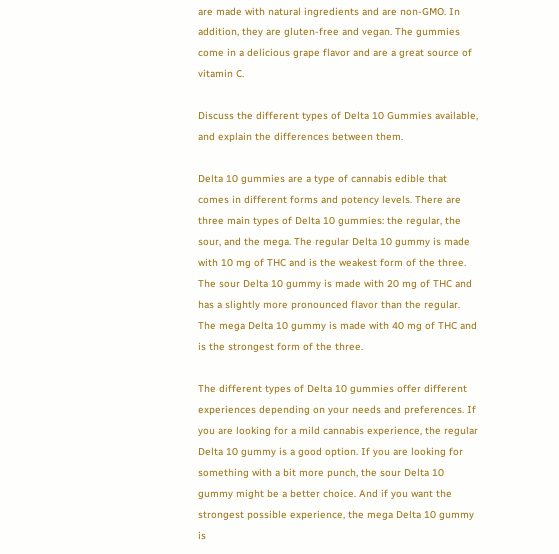are made with natural ingredients and are non-GMO. In addition, they are gluten-free and vegan. The gummies come in a delicious grape flavor and are a great source of vitamin C.

Discuss the different types of Delta 10 Gummies available, and explain the differences between them.

Delta 10 gummies are a type of cannabis edible that comes in different forms and potency levels. There are three main types of Delta 10 gummies: the regular, the sour, and the mega. The regular Delta 10 gummy is made with 10 mg of THC and is the weakest form of the three. The sour Delta 10 gummy is made with 20 mg of THC and has a slightly more pronounced flavor than the regular. The mega Delta 10 gummy is made with 40 mg of THC and is the strongest form of the three.

The different types of Delta 10 gummies offer different experiences depending on your needs and preferences. If you are looking for a mild cannabis experience, the regular Delta 10 gummy is a good option. If you are looking for something with a bit more punch, the sour Delta 10 gummy might be a better choice. And if you want the strongest possible experience, the mega Delta 10 gummy is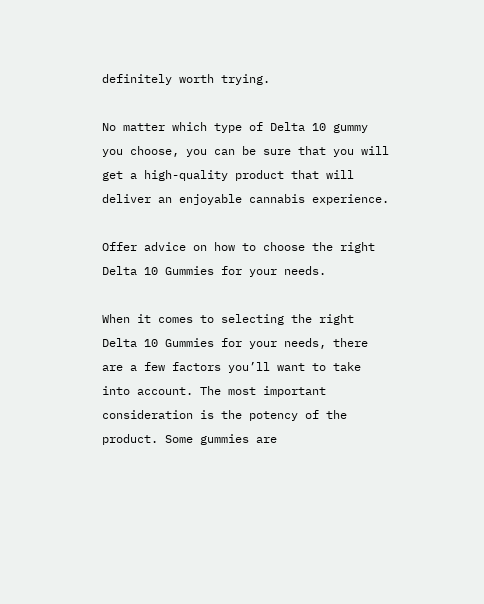definitely worth trying.

No matter which type of Delta 10 gummy you choose, you can be sure that you will get a high-quality product that will deliver an enjoyable cannabis experience.

Offer advice on how to choose the right Delta 10 Gummies for your needs.

When it comes to selecting the right Delta 10 Gummies for your needs, there are a few factors you’ll want to take into account. The most important consideration is the potency of the product. Some gummies are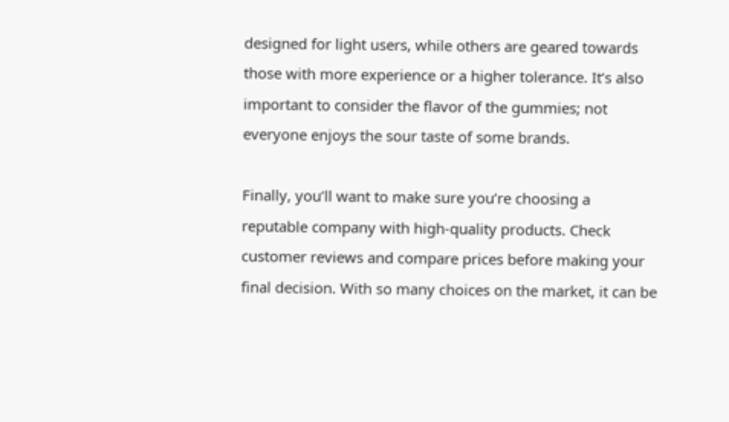designed for light users, while others are geared towards those with more experience or a higher tolerance. It’s also important to consider the flavor of the gummies; not everyone enjoys the sour taste of some brands.

Finally, you’ll want to make sure you’re choosing a reputable company with high-quality products. Check customer reviews and compare prices before making your final decision. With so many choices on the market, it can be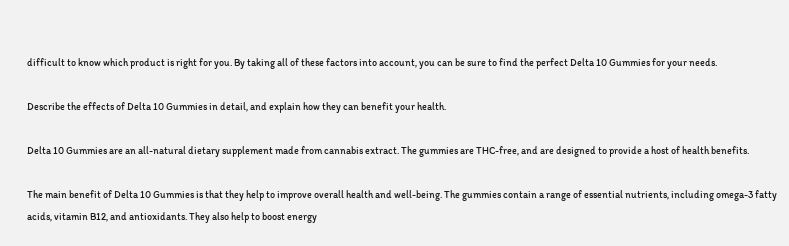difficult to know which product is right for you. By taking all of these factors into account, you can be sure to find the perfect Delta 10 Gummies for your needs.

Describe the effects of Delta 10 Gummies in detail, and explain how they can benefit your health.

Delta 10 Gummies are an all-natural dietary supplement made from cannabis extract. The gummies are THC-free, and are designed to provide a host of health benefits.

The main benefit of Delta 10 Gummies is that they help to improve overall health and well-being. The gummies contain a range of essential nutrients, including omega-3 fatty acids, vitamin B12, and antioxidants. They also help to boost energy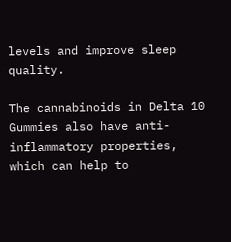levels and improve sleep quality.

The cannabinoids in Delta 10 Gummies also have anti-inflammatory properties, which can help to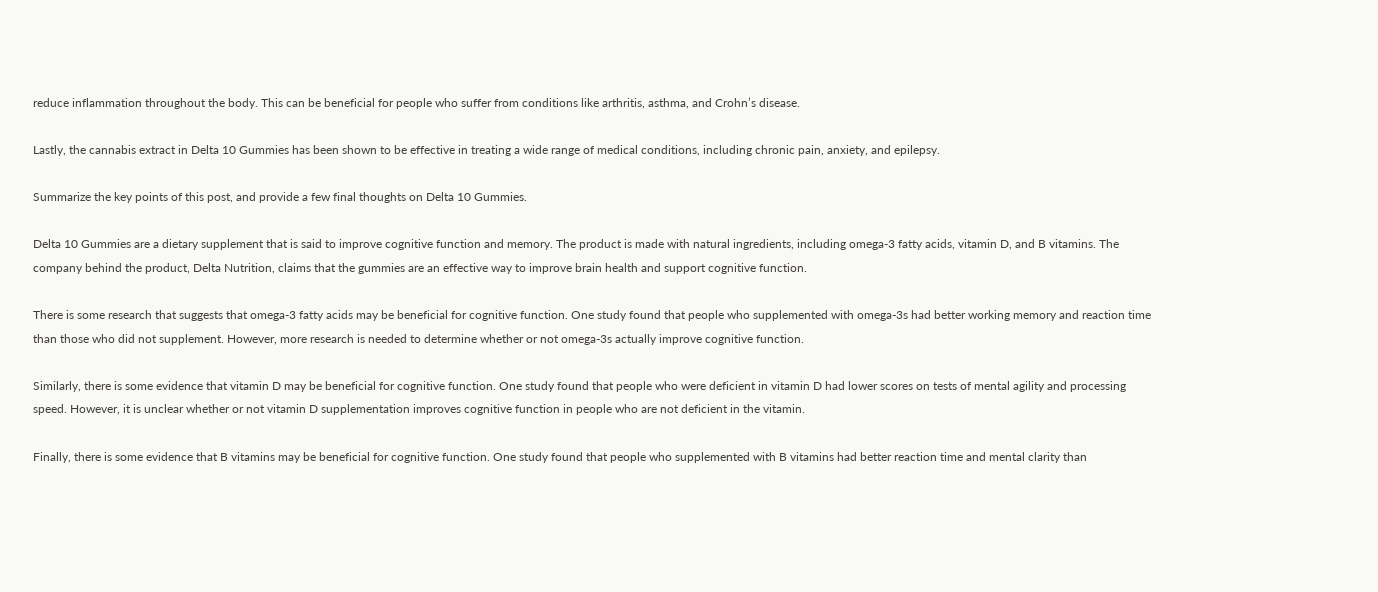reduce inflammation throughout the body. This can be beneficial for people who suffer from conditions like arthritis, asthma, and Crohn’s disease.

Lastly, the cannabis extract in Delta 10 Gummies has been shown to be effective in treating a wide range of medical conditions, including chronic pain, anxiety, and epilepsy.

Summarize the key points of this post, and provide a few final thoughts on Delta 10 Gummies.

Delta 10 Gummies are a dietary supplement that is said to improve cognitive function and memory. The product is made with natural ingredients, including omega-3 fatty acids, vitamin D, and B vitamins. The company behind the product, Delta Nutrition, claims that the gummies are an effective way to improve brain health and support cognitive function.

There is some research that suggests that omega-3 fatty acids may be beneficial for cognitive function. One study found that people who supplemented with omega-3s had better working memory and reaction time than those who did not supplement. However, more research is needed to determine whether or not omega-3s actually improve cognitive function.

Similarly, there is some evidence that vitamin D may be beneficial for cognitive function. One study found that people who were deficient in vitamin D had lower scores on tests of mental agility and processing speed. However, it is unclear whether or not vitamin D supplementation improves cognitive function in people who are not deficient in the vitamin.

Finally, there is some evidence that B vitamins may be beneficial for cognitive function. One study found that people who supplemented with B vitamins had better reaction time and mental clarity than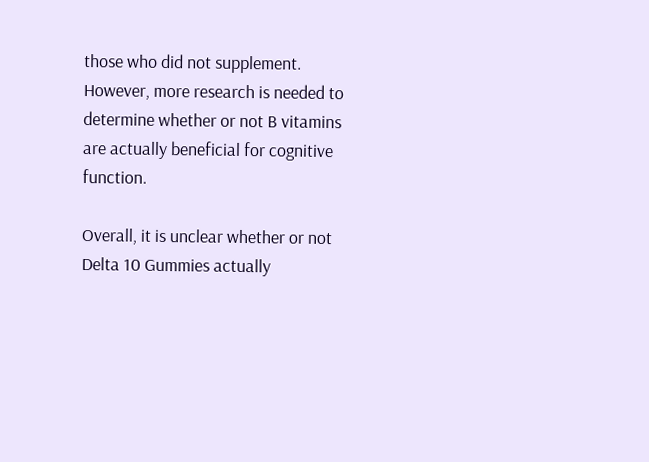those who did not supplement. However, more research is needed to determine whether or not B vitamins are actually beneficial for cognitive function.

Overall, it is unclear whether or not Delta 10 Gummies actually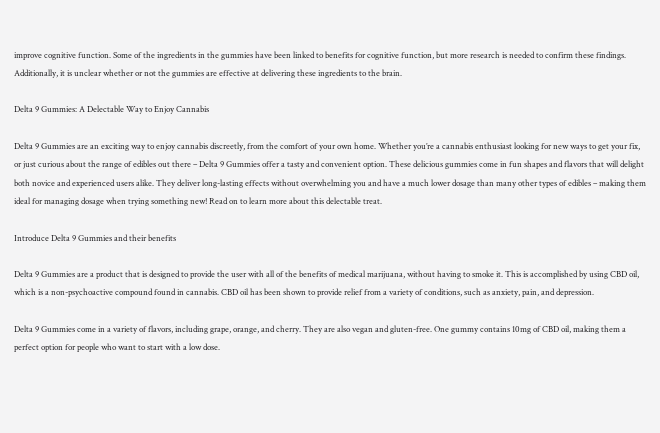improve cognitive function. Some of the ingredients in the gummies have been linked to benefits for cognitive function, but more research is needed to confirm these findings. Additionally, it is unclear whether or not the gummies are effective at delivering these ingredients to the brain.

Delta 9 Gummies: A Delectable Way to Enjoy Cannabis

Delta 9 Gummies are an exciting way to enjoy cannabis discreetly, from the comfort of your own home. Whether you’re a cannabis enthusiast looking for new ways to get your fix, or just curious about the range of edibles out there – Delta 9 Gummies offer a tasty and convenient option. These delicious gummies come in fun shapes and flavors that will delight both novice and experienced users alike. They deliver long-lasting effects without overwhelming you and have a much lower dosage than many other types of edibles – making them ideal for managing dosage when trying something new! Read on to learn more about this delectable treat.

Introduce Delta 9 Gummies and their benefits

Delta 9 Gummies are a product that is designed to provide the user with all of the benefits of medical marijuana, without having to smoke it. This is accomplished by using CBD oil, which is a non-psychoactive compound found in cannabis. CBD oil has been shown to provide relief from a variety of conditions, such as anxiety, pain, and depression.

Delta 9 Gummies come in a variety of flavors, including grape, orange, and cherry. They are also vegan and gluten-free. One gummy contains 10mg of CBD oil, making them a perfect option for people who want to start with a low dose.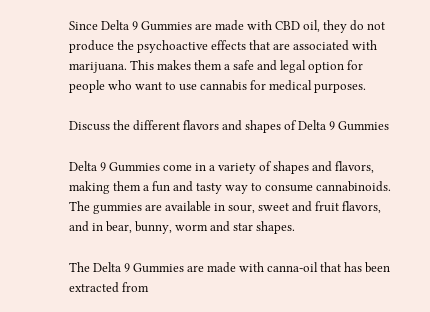Since Delta 9 Gummies are made with CBD oil, they do not produce the psychoactive effects that are associated with marijuana. This makes them a safe and legal option for people who want to use cannabis for medical purposes.

Discuss the different flavors and shapes of Delta 9 Gummies

Delta 9 Gummies come in a variety of shapes and flavors, making them a fun and tasty way to consume cannabinoids. The gummies are available in sour, sweet and fruit flavors, and in bear, bunny, worm and star shapes.

The Delta 9 Gummies are made with canna-oil that has been extracted from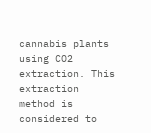cannabis plants using CO2 extraction. This extraction method is considered to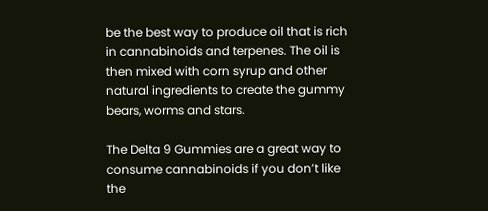be the best way to produce oil that is rich in cannabinoids and terpenes. The oil is then mixed with corn syrup and other natural ingredients to create the gummy bears, worms and stars.

The Delta 9 Gummies are a great way to consume cannabinoids if you don’t like the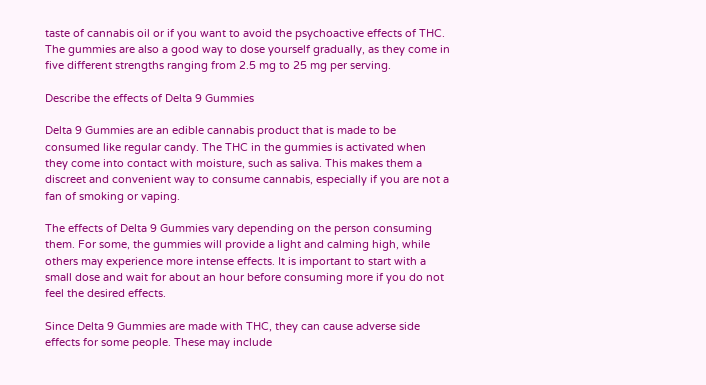taste of cannabis oil or if you want to avoid the psychoactive effects of THC. The gummies are also a good way to dose yourself gradually, as they come in five different strengths ranging from 2.5 mg to 25 mg per serving.

Describe the effects of Delta 9 Gummies

Delta 9 Gummies are an edible cannabis product that is made to be consumed like regular candy. The THC in the gummies is activated when they come into contact with moisture, such as saliva. This makes them a discreet and convenient way to consume cannabis, especially if you are not a fan of smoking or vaping.

The effects of Delta 9 Gummies vary depending on the person consuming them. For some, the gummies will provide a light and calming high, while others may experience more intense effects. It is important to start with a small dose and wait for about an hour before consuming more if you do not feel the desired effects.

Since Delta 9 Gummies are made with THC, they can cause adverse side effects for some people. These may include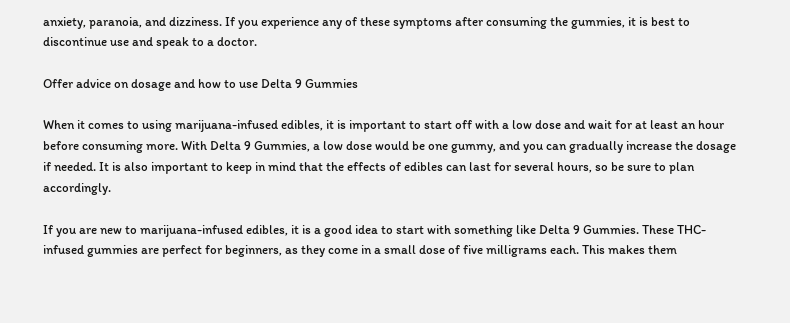anxiety, paranoia, and dizziness. If you experience any of these symptoms after consuming the gummies, it is best to discontinue use and speak to a doctor.

Offer advice on dosage and how to use Delta 9 Gummies

When it comes to using marijuana-infused edibles, it is important to start off with a low dose and wait for at least an hour before consuming more. With Delta 9 Gummies, a low dose would be one gummy, and you can gradually increase the dosage if needed. It is also important to keep in mind that the effects of edibles can last for several hours, so be sure to plan accordingly.

If you are new to marijuana-infused edibles, it is a good idea to start with something like Delta 9 Gummies. These THC-infused gummies are perfect for beginners, as they come in a small dose of five milligrams each. This makes them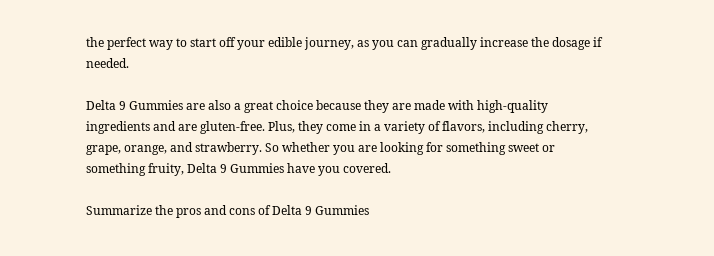the perfect way to start off your edible journey, as you can gradually increase the dosage if needed.

Delta 9 Gummies are also a great choice because they are made with high-quality ingredients and are gluten-free. Plus, they come in a variety of flavors, including cherry, grape, orange, and strawberry. So whether you are looking for something sweet or something fruity, Delta 9 Gummies have you covered.

Summarize the pros and cons of Delta 9 Gummies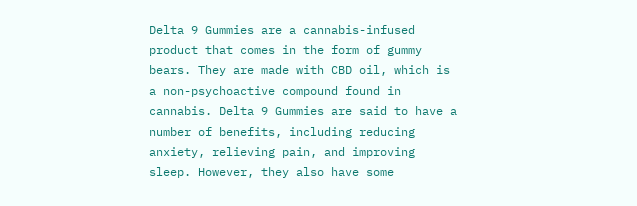Delta 9 Gummies are a cannabis-infused product that comes in the form of gummy bears. They are made with CBD oil, which is a non-psychoactive compound found in cannabis. Delta 9 Gummies are said to have a number of benefits, including reducing anxiety, relieving pain, and improving sleep. However, they also have some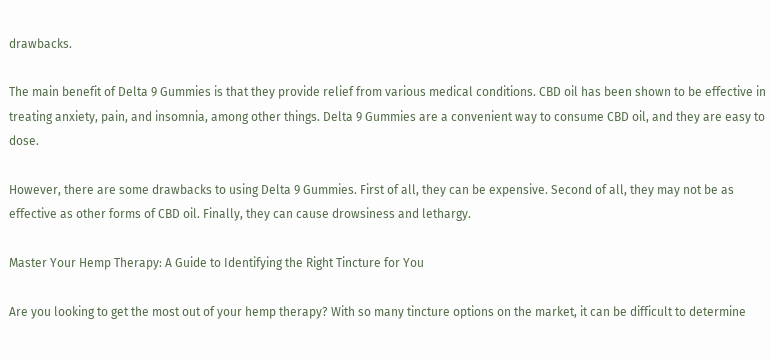drawbacks.

The main benefit of Delta 9 Gummies is that they provide relief from various medical conditions. CBD oil has been shown to be effective in treating anxiety, pain, and insomnia, among other things. Delta 9 Gummies are a convenient way to consume CBD oil, and they are easy to dose.

However, there are some drawbacks to using Delta 9 Gummies. First of all, they can be expensive. Second of all, they may not be as effective as other forms of CBD oil. Finally, they can cause drowsiness and lethargy.

Master Your Hemp Therapy: A Guide to Identifying the Right Tincture for You

Are you looking to get the most out of your hemp therapy? With so many tincture options on the market, it can be difficult to determine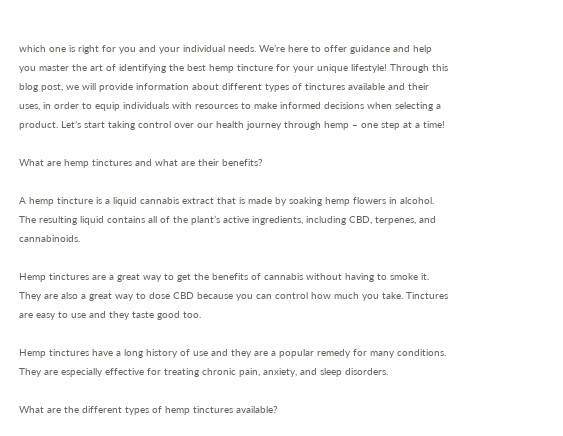which one is right for you and your individual needs. We’re here to offer guidance and help you master the art of identifying the best hemp tincture for your unique lifestyle! Through this blog post, we will provide information about different types of tinctures available and their uses, in order to equip individuals with resources to make informed decisions when selecting a product. Let’s start taking control over our health journey through hemp – one step at a time!

What are hemp tinctures and what are their benefits?

A hemp tincture is a liquid cannabis extract that is made by soaking hemp flowers in alcohol. The resulting liquid contains all of the plant’s active ingredients, including CBD, terpenes, and cannabinoids.

Hemp tinctures are a great way to get the benefits of cannabis without having to smoke it. They are also a great way to dose CBD because you can control how much you take. Tinctures are easy to use and they taste good too.

Hemp tinctures have a long history of use and they are a popular remedy for many conditions. They are especially effective for treating chronic pain, anxiety, and sleep disorders.

What are the different types of hemp tinctures available?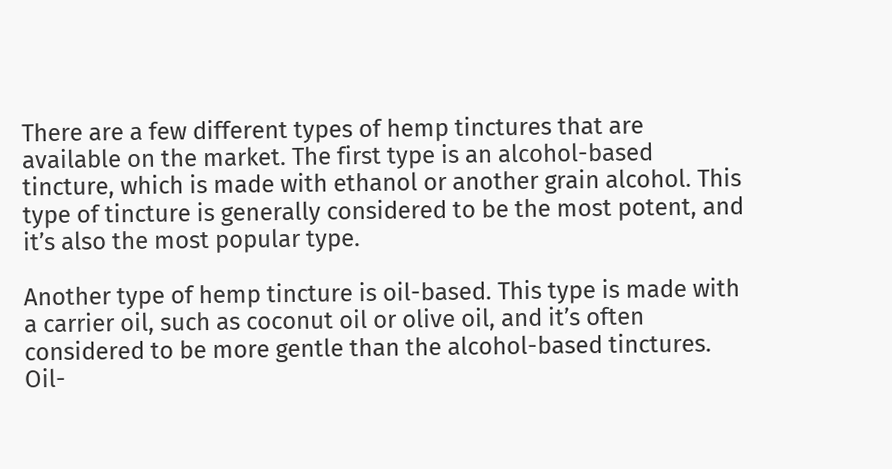There are a few different types of hemp tinctures that are available on the market. The first type is an alcohol-based tincture, which is made with ethanol or another grain alcohol. This type of tincture is generally considered to be the most potent, and it’s also the most popular type.

Another type of hemp tincture is oil-based. This type is made with a carrier oil, such as coconut oil or olive oil, and it’s often considered to be more gentle than the alcohol-based tinctures. Oil-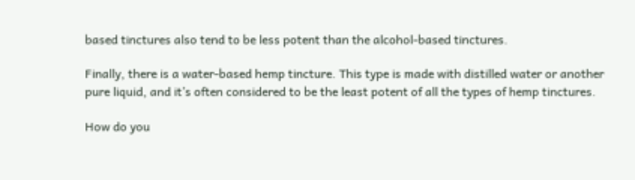based tinctures also tend to be less potent than the alcohol-based tinctures.

Finally, there is a water-based hemp tincture. This type is made with distilled water or another pure liquid, and it’s often considered to be the least potent of all the types of hemp tinctures.

How do you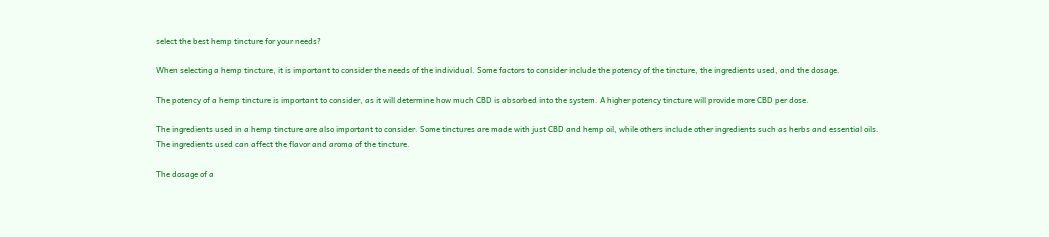select the best hemp tincture for your needs?

When selecting a hemp tincture, it is important to consider the needs of the individual. Some factors to consider include the potency of the tincture, the ingredients used, and the dosage.

The potency of a hemp tincture is important to consider, as it will determine how much CBD is absorbed into the system. A higher potency tincture will provide more CBD per dose.

The ingredients used in a hemp tincture are also important to consider. Some tinctures are made with just CBD and hemp oil, while others include other ingredients such as herbs and essential oils. The ingredients used can affect the flavor and aroma of the tincture.

The dosage of a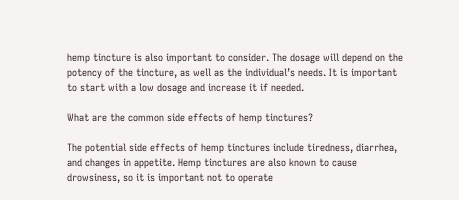hemp tincture is also important to consider. The dosage will depend on the potency of the tincture, as well as the individual’s needs. It is important to start with a low dosage and increase it if needed.

What are the common side effects of hemp tinctures?

The potential side effects of hemp tinctures include tiredness, diarrhea, and changes in appetite. Hemp tinctures are also known to cause drowsiness, so it is important not to operate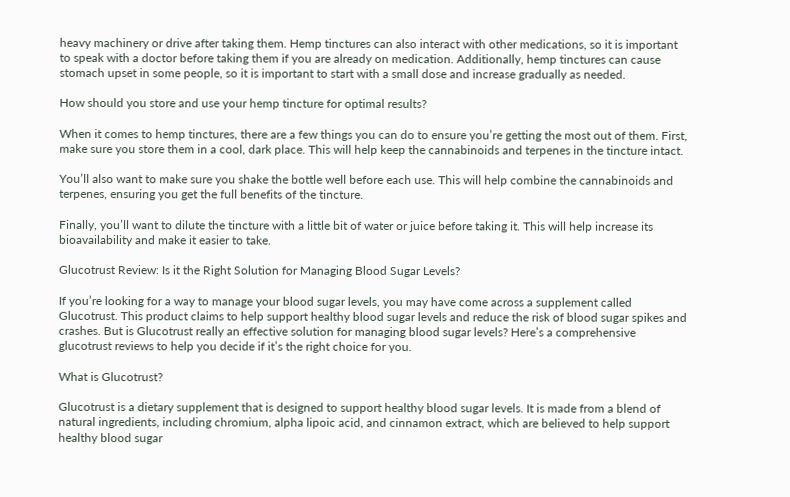heavy machinery or drive after taking them. Hemp tinctures can also interact with other medications, so it is important to speak with a doctor before taking them if you are already on medication. Additionally, hemp tinctures can cause stomach upset in some people, so it is important to start with a small dose and increase gradually as needed.

How should you store and use your hemp tincture for optimal results?

When it comes to hemp tinctures, there are a few things you can do to ensure you’re getting the most out of them. First, make sure you store them in a cool, dark place. This will help keep the cannabinoids and terpenes in the tincture intact.

You’ll also want to make sure you shake the bottle well before each use. This will help combine the cannabinoids and terpenes, ensuring you get the full benefits of the tincture.

Finally, you’ll want to dilute the tincture with a little bit of water or juice before taking it. This will help increase its bioavailability and make it easier to take.

Glucotrust Review: Is it the Right Solution for Managing Blood Sugar Levels?

If you’re looking for a way to manage your blood sugar levels, you may have come across a supplement called Glucotrust. This product claims to help support healthy blood sugar levels and reduce the risk of blood sugar spikes and crashes. But is Glucotrust really an effective solution for managing blood sugar levels? Here’s a comprehensive glucotrust reviews to help you decide if it’s the right choice for you.

What is Glucotrust?

Glucotrust is a dietary supplement that is designed to support healthy blood sugar levels. It is made from a blend of natural ingredients, including chromium, alpha lipoic acid, and cinnamon extract, which are believed to help support healthy blood sugar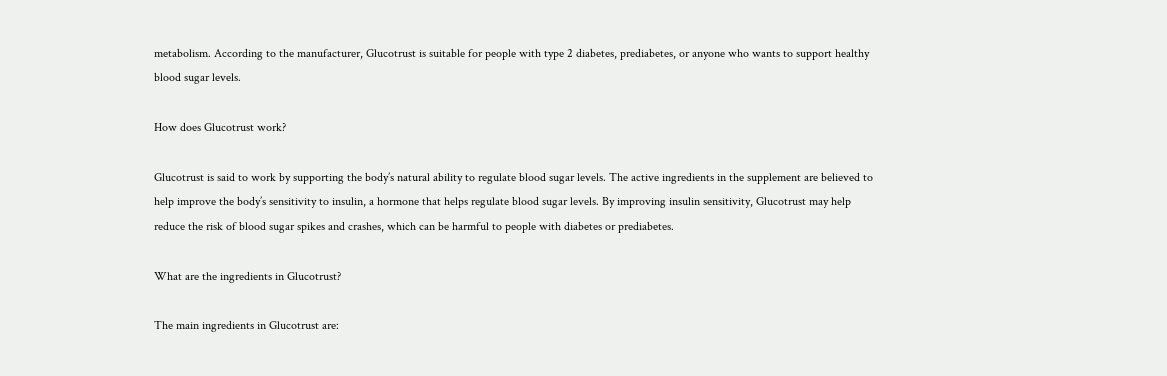metabolism. According to the manufacturer, Glucotrust is suitable for people with type 2 diabetes, prediabetes, or anyone who wants to support healthy blood sugar levels.

How does Glucotrust work?

Glucotrust is said to work by supporting the body’s natural ability to regulate blood sugar levels. The active ingredients in the supplement are believed to help improve the body’s sensitivity to insulin, a hormone that helps regulate blood sugar levels. By improving insulin sensitivity, Glucotrust may help reduce the risk of blood sugar spikes and crashes, which can be harmful to people with diabetes or prediabetes.

What are the ingredients in Glucotrust?

The main ingredients in Glucotrust are: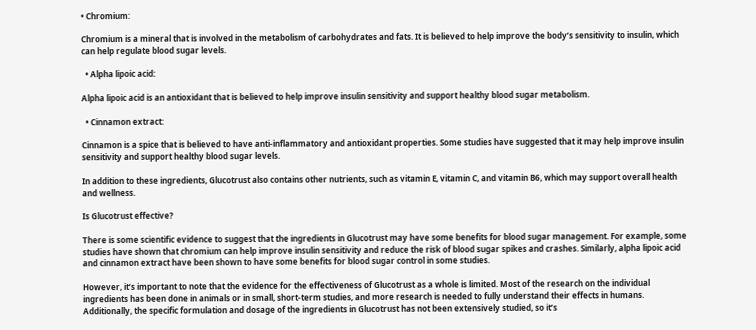• Chromium:

Chromium is a mineral that is involved in the metabolism of carbohydrates and fats. It is believed to help improve the body’s sensitivity to insulin, which can help regulate blood sugar levels.

  • Alpha lipoic acid:

Alpha lipoic acid is an antioxidant that is believed to help improve insulin sensitivity and support healthy blood sugar metabolism.

  • Cinnamon extract:

Cinnamon is a spice that is believed to have anti-inflammatory and antioxidant properties. Some studies have suggested that it may help improve insulin sensitivity and support healthy blood sugar levels.

In addition to these ingredients, Glucotrust also contains other nutrients, such as vitamin E, vitamin C, and vitamin B6, which may support overall health and wellness.

Is Glucotrust effective?

There is some scientific evidence to suggest that the ingredients in Glucotrust may have some benefits for blood sugar management. For example, some studies have shown that chromium can help improve insulin sensitivity and reduce the risk of blood sugar spikes and crashes. Similarly, alpha lipoic acid and cinnamon extract have been shown to have some benefits for blood sugar control in some studies.

However, it’s important to note that the evidence for the effectiveness of Glucotrust as a whole is limited. Most of the research on the individual ingredients has been done in animals or in small, short-term studies, and more research is needed to fully understand their effects in humans. Additionally, the specific formulation and dosage of the ingredients in Glucotrust has not been extensively studied, so it’s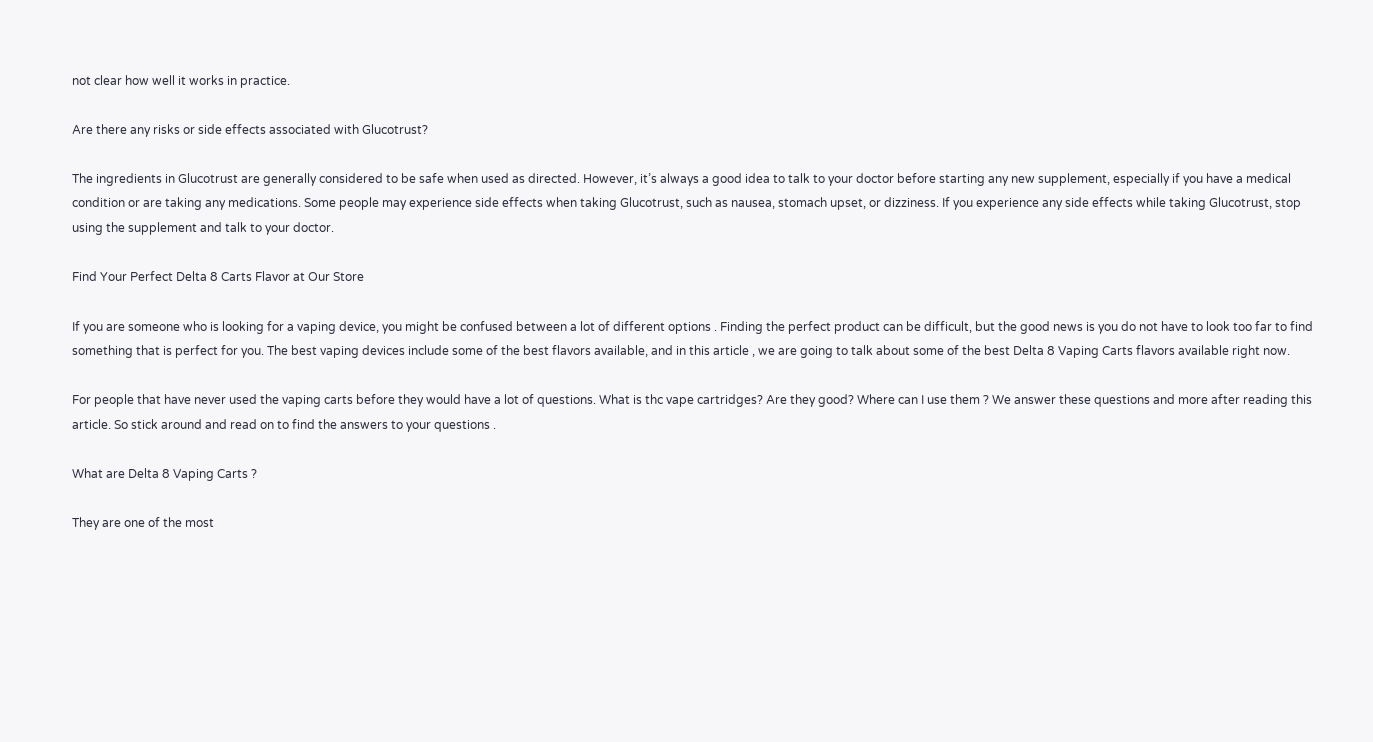not clear how well it works in practice.

Are there any risks or side effects associated with Glucotrust?

The ingredients in Glucotrust are generally considered to be safe when used as directed. However, it’s always a good idea to talk to your doctor before starting any new supplement, especially if you have a medical condition or are taking any medications. Some people may experience side effects when taking Glucotrust, such as nausea, stomach upset, or dizziness. If you experience any side effects while taking Glucotrust, stop using the supplement and talk to your doctor.

Find Your Perfect Delta 8 Carts Flavor at Our Store

If you are someone who is looking for a vaping device, you might be confused between a lot of different options . Finding the perfect product can be difficult, but the good news is you do not have to look too far to find something that is perfect for you. The best vaping devices include some of the best flavors available, and in this article , we are going to talk about some of the best Delta 8 Vaping Carts flavors available right now.

For people that have never used the vaping carts before they would have a lot of questions. What is thc vape cartridges? Are they good? Where can I use them ? We answer these questions and more after reading this article. So stick around and read on to find the answers to your questions .

What are Delta 8 Vaping Carts ?

They are one of the most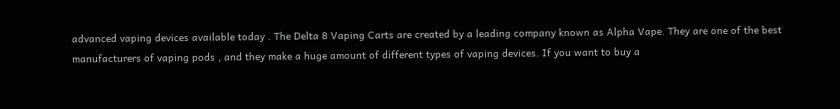advanced vaping devices available today . The Delta 8 Vaping Carts are created by a leading company known as Alpha Vape. They are one of the best manufacturers of vaping pods , and they make a huge amount of different types of vaping devices. If you want to buy a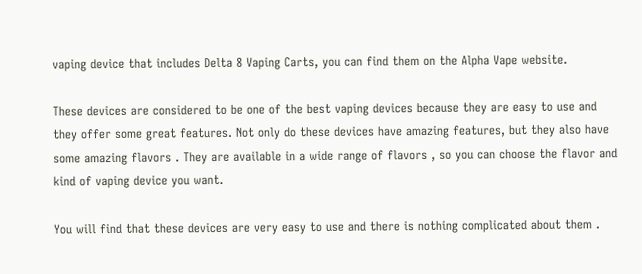vaping device that includes Delta 8 Vaping Carts, you can find them on the Alpha Vape website.

These devices are considered to be one of the best vaping devices because they are easy to use and they offer some great features. Not only do these devices have amazing features, but they also have some amazing flavors . They are available in a wide range of flavors , so you can choose the flavor and kind of vaping device you want.

You will find that these devices are very easy to use and there is nothing complicated about them .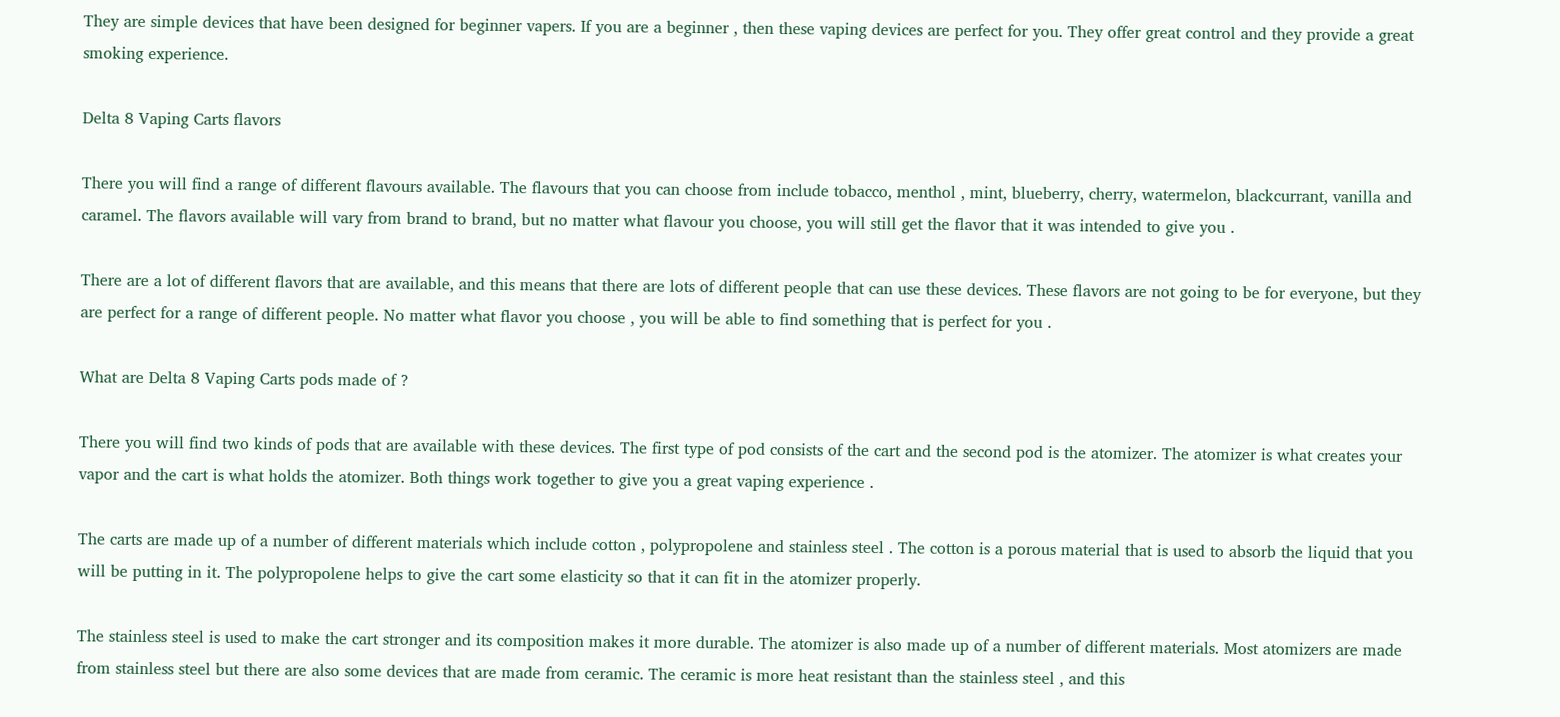They are simple devices that have been designed for beginner vapers. If you are a beginner , then these vaping devices are perfect for you. They offer great control and they provide a great smoking experience.

Delta 8 Vaping Carts flavors

There you will find a range of different flavours available. The flavours that you can choose from include tobacco, menthol , mint, blueberry, cherry, watermelon, blackcurrant, vanilla and caramel. The flavors available will vary from brand to brand, but no matter what flavour you choose, you will still get the flavor that it was intended to give you .

There are a lot of different flavors that are available, and this means that there are lots of different people that can use these devices. These flavors are not going to be for everyone, but they are perfect for a range of different people. No matter what flavor you choose , you will be able to find something that is perfect for you .

What are Delta 8 Vaping Carts pods made of ?

There you will find two kinds of pods that are available with these devices. The first type of pod consists of the cart and the second pod is the atomizer. The atomizer is what creates your vapor and the cart is what holds the atomizer. Both things work together to give you a great vaping experience .

The carts are made up of a number of different materials which include cotton , polypropolene and stainless steel . The cotton is a porous material that is used to absorb the liquid that you will be putting in it. The polypropolene helps to give the cart some elasticity so that it can fit in the atomizer properly.

The stainless steel is used to make the cart stronger and its composition makes it more durable. The atomizer is also made up of a number of different materials. Most atomizers are made from stainless steel but there are also some devices that are made from ceramic. The ceramic is more heat resistant than the stainless steel , and this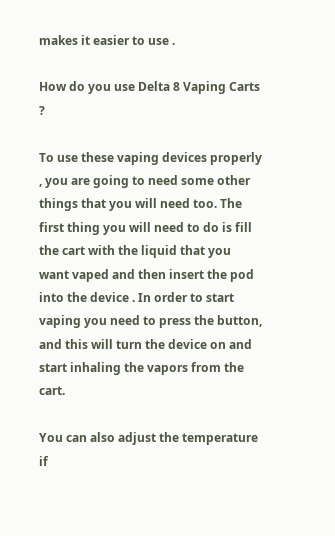makes it easier to use .

How do you use Delta 8 Vaping Carts ?

To use these vaping devices properly , you are going to need some other things that you will need too. The first thing you will need to do is fill the cart with the liquid that you want vaped and then insert the pod into the device . In order to start vaping you need to press the button, and this will turn the device on and start inhaling the vapors from the cart.

You can also adjust the temperature if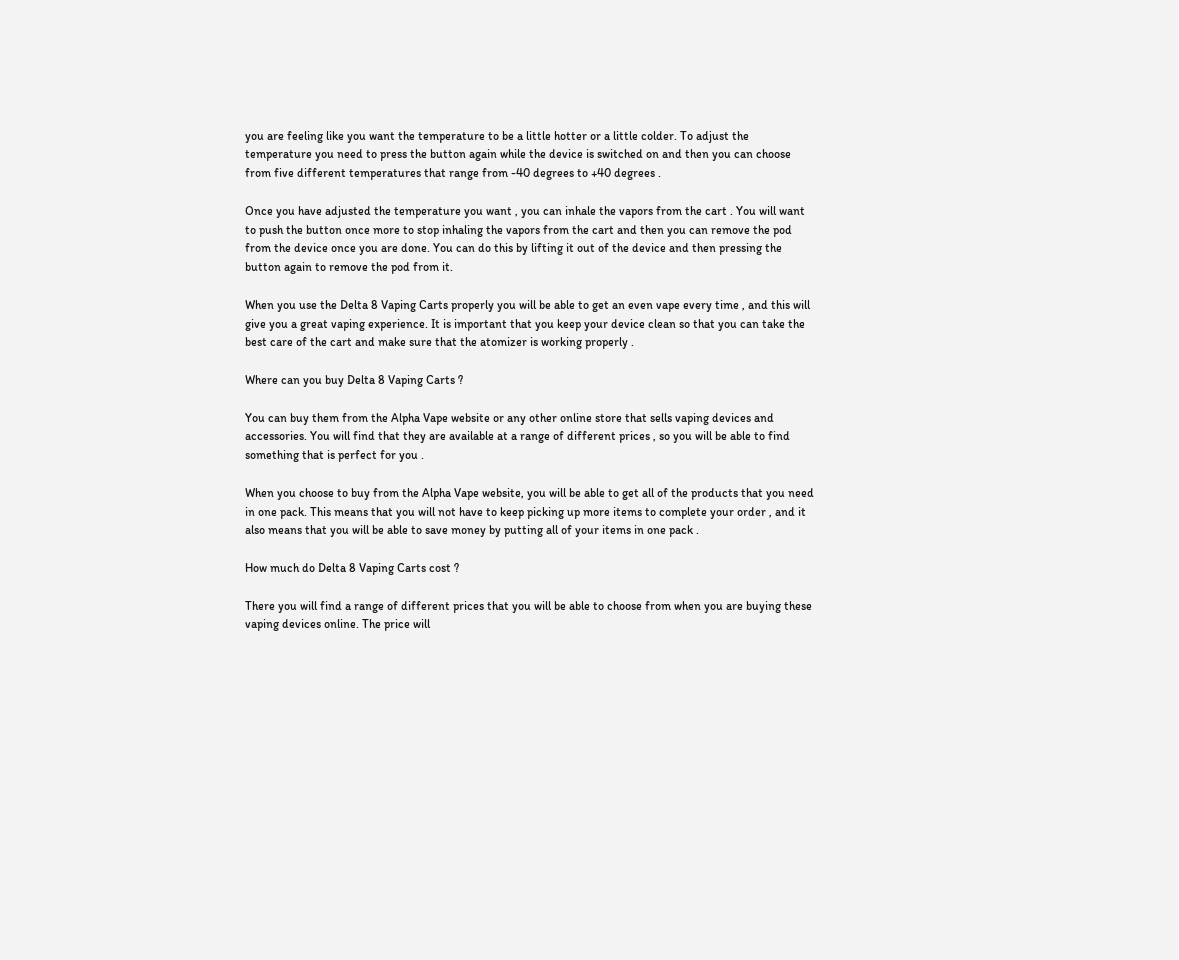you are feeling like you want the temperature to be a little hotter or a little colder. To adjust the temperature you need to press the button again while the device is switched on and then you can choose from five different temperatures that range from -40 degrees to +40 degrees .

Once you have adjusted the temperature you want , you can inhale the vapors from the cart . You will want to push the button once more to stop inhaling the vapors from the cart and then you can remove the pod from the device once you are done. You can do this by lifting it out of the device and then pressing the button again to remove the pod from it.

When you use the Delta 8 Vaping Carts properly you will be able to get an even vape every time , and this will give you a great vaping experience. It is important that you keep your device clean so that you can take the best care of the cart and make sure that the atomizer is working properly .

Where can you buy Delta 8 Vaping Carts ?

You can buy them from the Alpha Vape website or any other online store that sells vaping devices and accessories. You will find that they are available at a range of different prices , so you will be able to find something that is perfect for you .

When you choose to buy from the Alpha Vape website, you will be able to get all of the products that you need in one pack. This means that you will not have to keep picking up more items to complete your order , and it also means that you will be able to save money by putting all of your items in one pack .

How much do Delta 8 Vaping Carts cost ?

There you will find a range of different prices that you will be able to choose from when you are buying these vaping devices online. The price will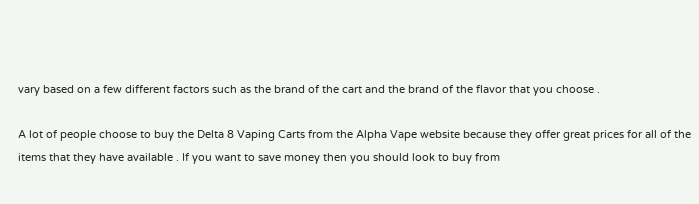vary based on a few different factors such as the brand of the cart and the brand of the flavor that you choose .

A lot of people choose to buy the Delta 8 Vaping Carts from the Alpha Vape website because they offer great prices for all of the items that they have available . If you want to save money then you should look to buy from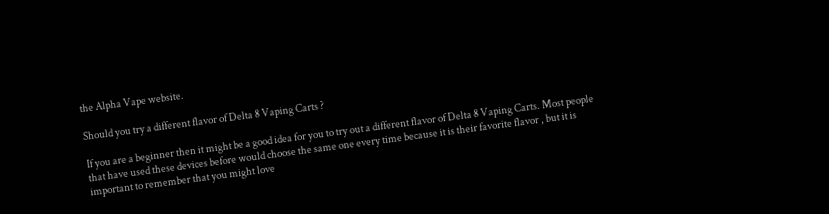the Alpha Vape website.

Should you try a different flavor of Delta 8 Vaping Carts ?

If you are a beginner then it might be a good idea for you to try out a different flavor of Delta 8 Vaping Carts. Most people that have used these devices before would choose the same one every time because it is their favorite flavor , but it is important to remember that you might love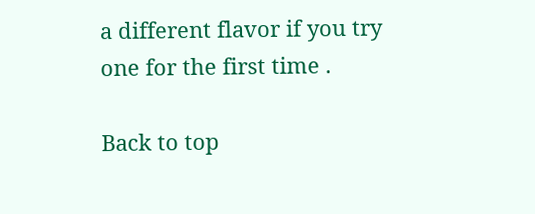a different flavor if you try one for the first time .

Back to top